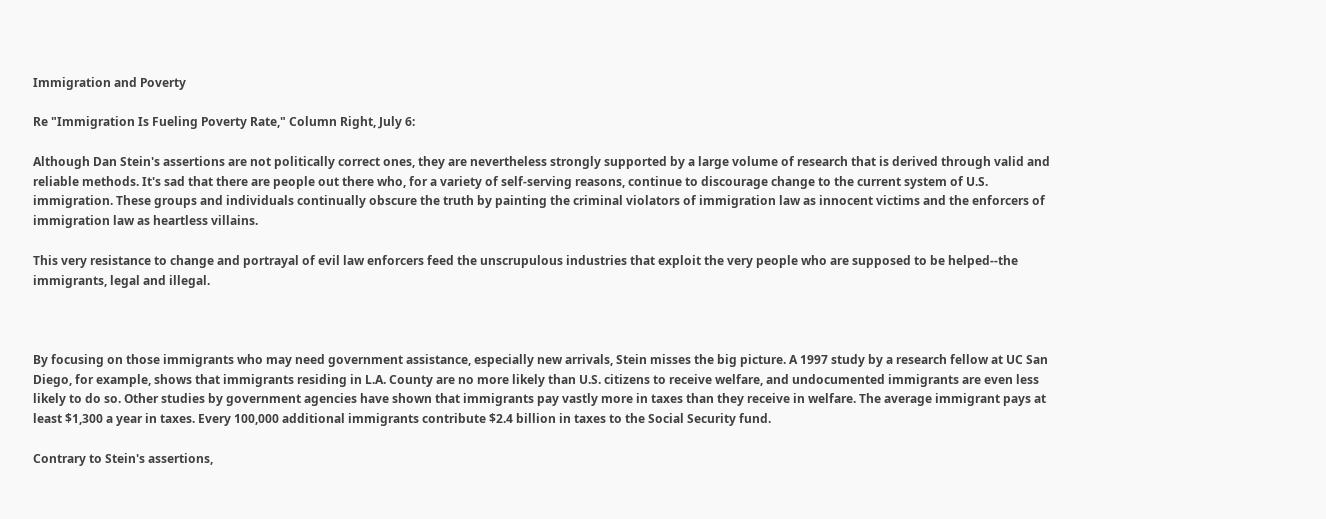Immigration and Poverty

Re "Immigration Is Fueling Poverty Rate," Column Right, July 6:

Although Dan Stein's assertions are not politically correct ones, they are nevertheless strongly supported by a large volume of research that is derived through valid and reliable methods. It's sad that there are people out there who, for a variety of self-serving reasons, continue to discourage change to the current system of U.S. immigration. These groups and individuals continually obscure the truth by painting the criminal violators of immigration law as innocent victims and the enforcers of immigration law as heartless villains.

This very resistance to change and portrayal of evil law enforcers feed the unscrupulous industries that exploit the very people who are supposed to be helped--the immigrants, legal and illegal.



By focusing on those immigrants who may need government assistance, especially new arrivals, Stein misses the big picture. A 1997 study by a research fellow at UC San Diego, for example, shows that immigrants residing in L.A. County are no more likely than U.S. citizens to receive welfare, and undocumented immigrants are even less likely to do so. Other studies by government agencies have shown that immigrants pay vastly more in taxes than they receive in welfare. The average immigrant pays at least $1,300 a year in taxes. Every 100,000 additional immigrants contribute $2.4 billion in taxes to the Social Security fund.

Contrary to Stein's assertions,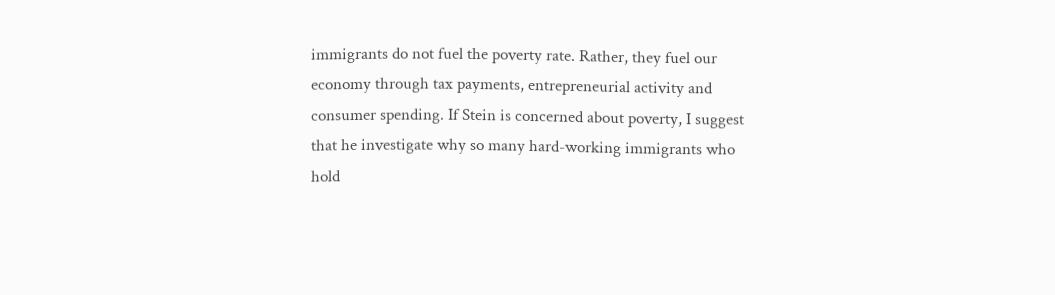immigrants do not fuel the poverty rate. Rather, they fuel our economy through tax payments, entrepreneurial activity and consumer spending. If Stein is concerned about poverty, I suggest that he investigate why so many hard-working immigrants who hold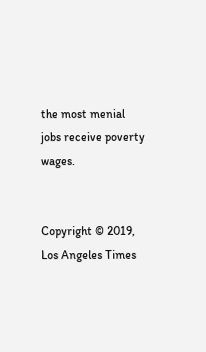the most menial jobs receive poverty wages.


Copyright © 2019, Los Angeles Times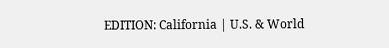EDITION: California | U.S. & World